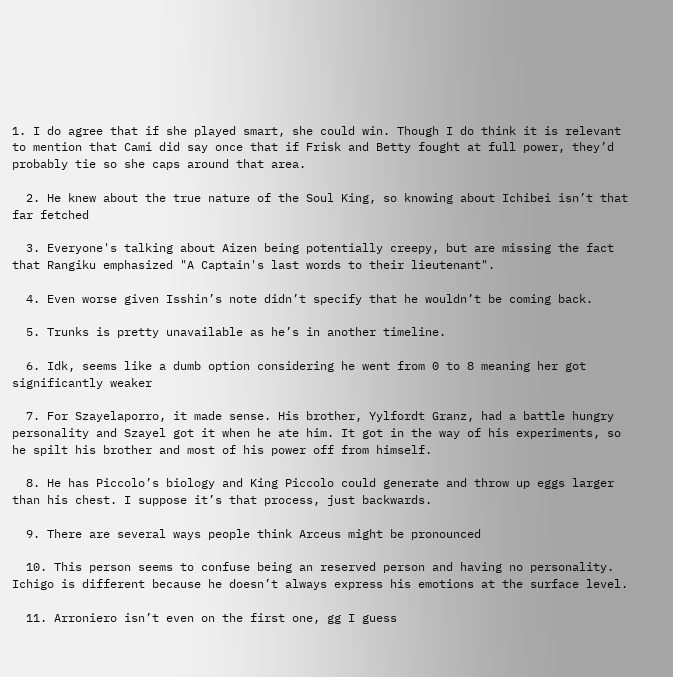1. I do agree that if she played smart, she could win. Though I do think it is relevant to mention that Cami did say once that if Frisk and Betty fought at full power, they’d probably tie so she caps around that area.

  2. He knew about the true nature of the Soul King, so knowing about Ichibei isn’t that far fetched

  3. Everyone's talking about Aizen being potentially creepy, but are missing the fact that Rangiku emphasized "A Captain's last words to their lieutenant".

  4. Even worse given Isshin’s note didn’t specify that he wouldn’t be coming back.

  5. Trunks is pretty unavailable as he’s in another timeline.

  6. Idk, seems like a dumb option considering he went from 0 to 8 meaning her got significantly weaker

  7. For Szayelaporro, it made sense. His brother, Yylfordt Granz, had a battle hungry personality and Szayel got it when he ate him. It got in the way of his experiments, so he spilt his brother and most of his power off from himself.

  8. He has Piccolo’s biology and King Piccolo could generate and throw up eggs larger than his chest. I suppose it’s that process, just backwards.

  9. There are several ways people think Arceus might be pronounced

  10. This person seems to confuse being an reserved person and having no personality. Ichigo is different because he doesn’t always express his emotions at the surface level.

  11. Arroniero isn’t even on the first one, gg I guess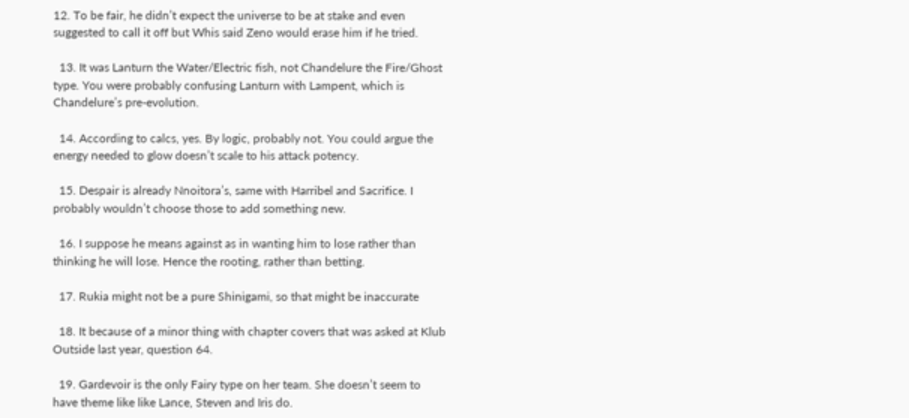12. To be fair, he didn’t expect the universe to be at stake and even suggested to call it off but Whis said Zeno would erase him if he tried.

  13. It was Lanturn the Water/Electric fish, not Chandelure the Fire/Ghost type. You were probably confusing Lanturn with Lampent, which is Chandelure’s pre-evolution.

  14. According to calcs, yes. By logic, probably not. You could argue the energy needed to glow doesn’t scale to his attack potency.

  15. Despair is already Nnoitora’s, same with Harribel and Sacrifice. I probably wouldn’t choose those to add something new.

  16. I suppose he means against as in wanting him to lose rather than thinking he will lose. Hence the rooting, rather than betting.

  17. Rukia might not be a pure Shinigami, so that might be inaccurate

  18. It because of a minor thing with chapter covers that was asked at Klub Outside last year, question 64.

  19. Gardevoir is the only Fairy type on her team. She doesn’t seem to have theme like like Lance, Steven and Iris do.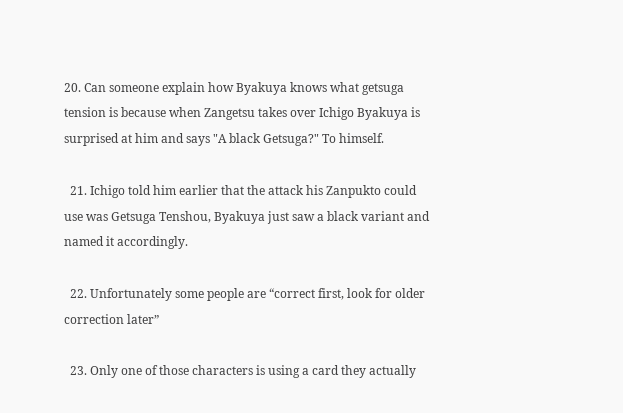20. Can someone explain how Byakuya knows what getsuga tension is because when Zangetsu takes over Ichigo Byakuya is surprised at him and says "A black Getsuga?" To himself.

  21. Ichigo told him earlier that the attack his Zanpukto could use was Getsuga Tenshou, Byakuya just saw a black variant and named it accordingly.

  22. Unfortunately some people are “correct first, look for older correction later”

  23. Only one of those characters is using a card they actually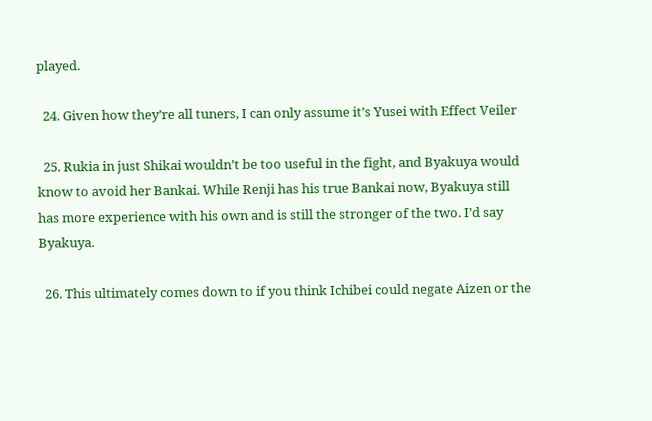played.

  24. Given how they’re all tuners, I can only assume it’s Yusei with Effect Veiler

  25. Rukia in just Shikai wouldn’t be too useful in the fight, and Byakuya would know to avoid her Bankai. While Renji has his true Bankai now, Byakuya still has more experience with his own and is still the stronger of the two. I’d say Byakuya.

  26. This ultimately comes down to if you think Ichibei could negate Aizen or the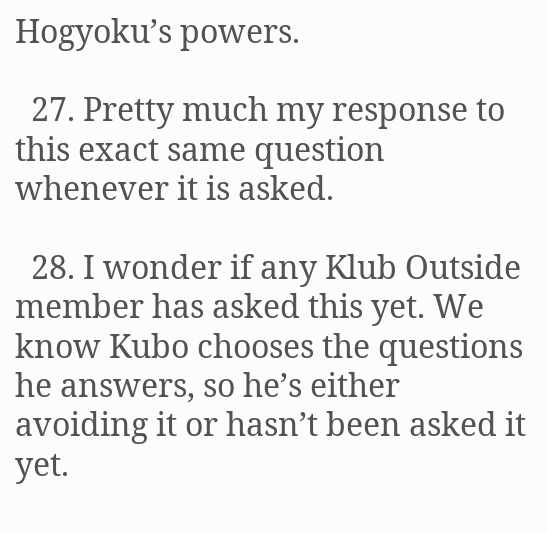Hogyoku’s powers.

  27. Pretty much my response to this exact same question whenever it is asked.

  28. I wonder if any Klub Outside member has asked this yet. We know Kubo chooses the questions he answers, so he’s either avoiding it or hasn’t been asked it yet.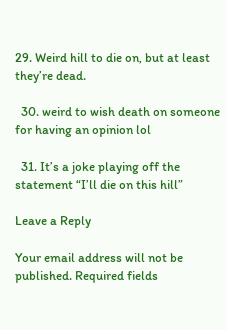29. Weird hill to die on, but at least they’re dead.

  30. weird to wish death on someone for having an opinion lol

  31. It’s a joke playing off the statement “I’ll die on this hill”

Leave a Reply

Your email address will not be published. Required fields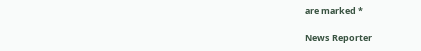are marked *

News Reporter